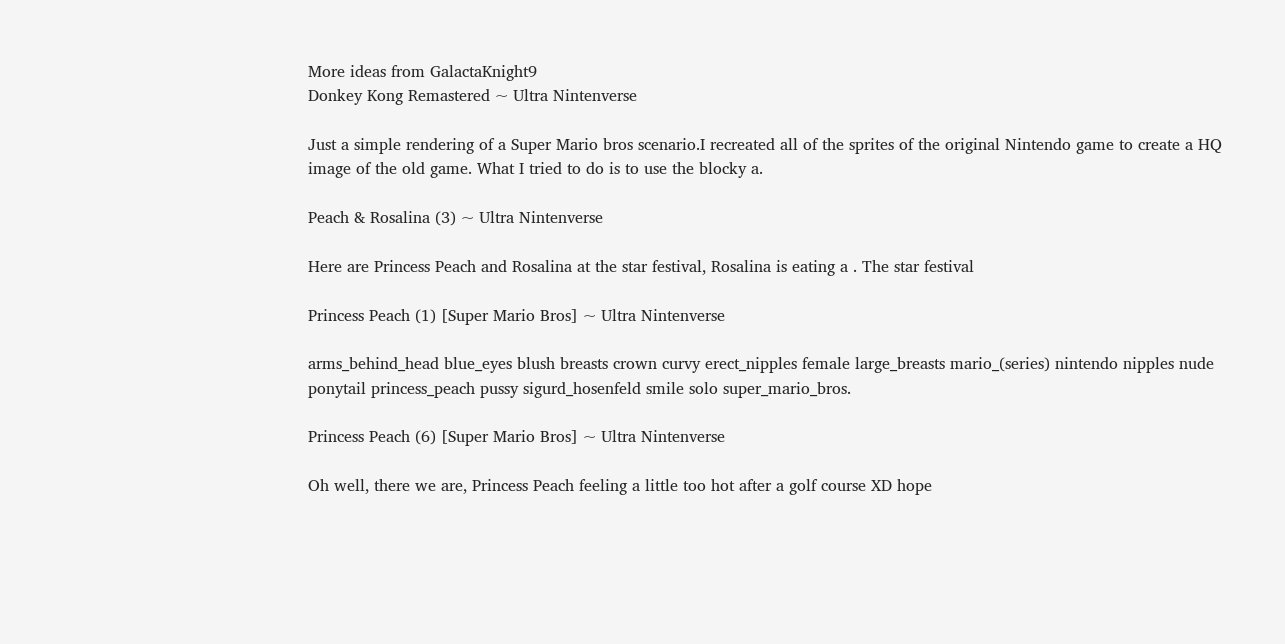More ideas from GalactaKnight9
Donkey Kong Remastered ~ Ultra Nintenverse

Just a simple rendering of a Super Mario bros scenario.I recreated all of the sprites of the original Nintendo game to create a HQ image of the old game. What I tried to do is to use the blocky a.

Peach & Rosalina (3) ~ Ultra Nintenverse

Here are Princess Peach and Rosalina at the star festival, Rosalina is eating a . The star festival

Princess Peach (1) [Super Mario Bros] ~ Ultra Nintenverse

arms_behind_head blue_eyes blush breasts crown curvy erect_nipples female large_breasts mario_(series) nintendo nipples nude ponytail princess_peach pussy sigurd_hosenfeld smile solo super_mario_bros.

Princess Peach (6) [Super Mario Bros] ~ Ultra Nintenverse

Oh well, there we are, Princess Peach feeling a little too hot after a golf course XD hope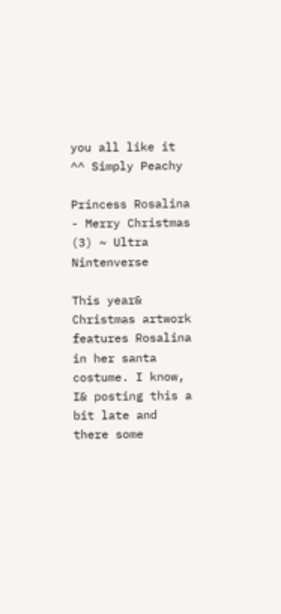you all like it ^^ Simply Peachy

Princess Rosalina - Merry Christmas (3) ~ Ultra Nintenverse

This year& Christmas artwork features Rosalina in her santa costume. I know, I& posting this a bit late and there some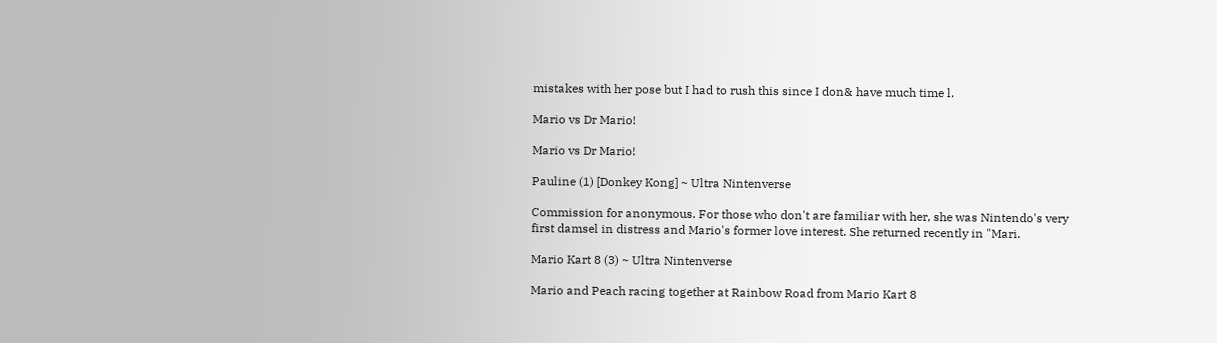mistakes with her pose but I had to rush this since I don& have much time l.

Mario vs Dr Mario!

Mario vs Dr Mario!

Pauline (1) [Donkey Kong] ~ Ultra Nintenverse

Commission for anonymous. For those who don't are familiar with her, she was Nintendo's very first damsel in distress and Mario's former love interest. She returned recently in "Mari.

Mario Kart 8 (3) ~ Ultra Nintenverse

Mario and Peach racing together at Rainbow Road from Mario Kart 8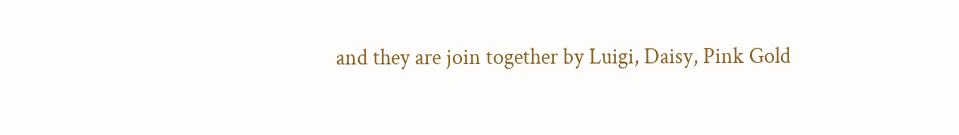and they are join together by Luigi, Daisy, Pink Gold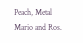Peach, Metal Mario and Ros.